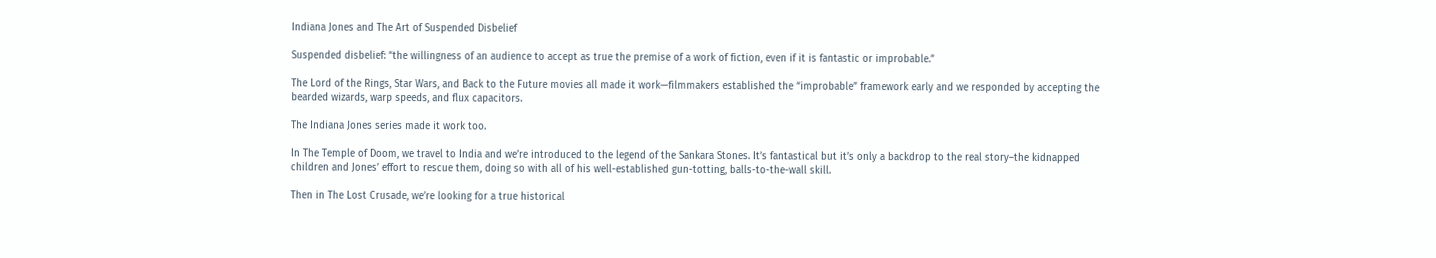Indiana Jones and The Art of Suspended Disbelief

Suspended disbelief: “the willingness of an audience to accept as true the premise of a work of fiction, even if it is fantastic or improbable.”

The Lord of the Rings, Star Wars, and Back to the Future movies all made it work—filmmakers established the “improbable” framework early and we responded by accepting the bearded wizards, warp speeds, and flux capacitors.

The Indiana Jones series made it work too.

In The Temple of Doom, we travel to India and we’re introduced to the legend of the Sankara Stones. It’s fantastical but it’s only a backdrop to the real story–the kidnapped children and Jones’ effort to rescue them, doing so with all of his well-established gun-totting, balls-to-the-wall skill.

Then in The Lost Crusade, we’re looking for a true historical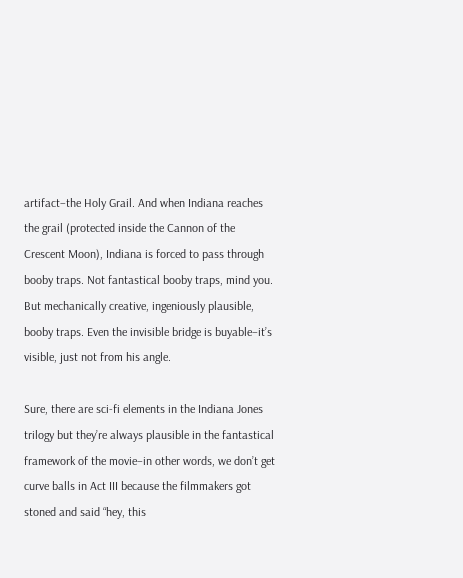artifact–the Holy Grail. And when Indiana reaches the grail (protected inside the Cannon of the Crescent Moon), Indiana is forced to pass through booby traps. Not fantastical booby traps, mind you. But mechanically creative, ingeniously plausible, booby traps. Even the invisible bridge is buyable–it’s visible, just not from his angle.

Sure, there are sci-fi elements in the Indiana Jones trilogy but they’re always plausible in the fantastical framework of the movie–in other words, we don’t get curve balls in Act III because the filmmakers got stoned and said “hey, this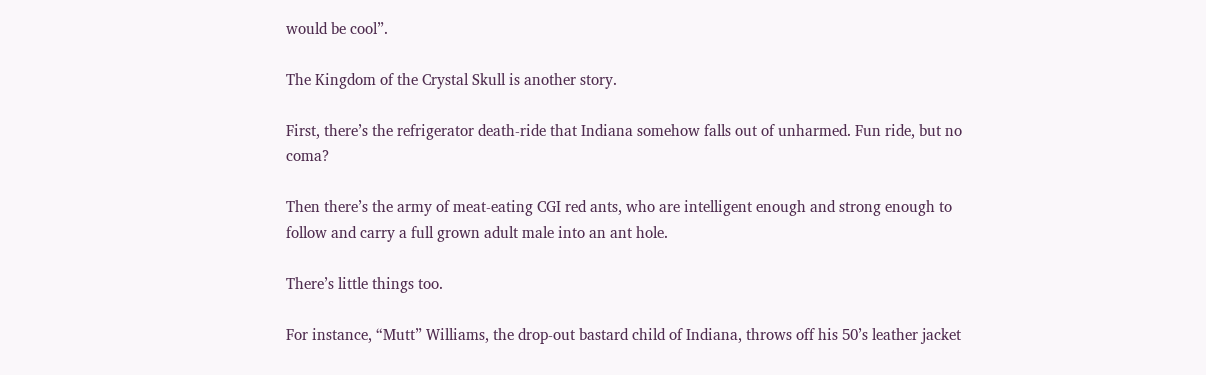would be cool”.

The Kingdom of the Crystal Skull is another story.

First, there’s the refrigerator death-ride that Indiana somehow falls out of unharmed. Fun ride, but no coma?

Then there’s the army of meat-eating CGI red ants, who are intelligent enough and strong enough to follow and carry a full grown adult male into an ant hole.

There’s little things too.

For instance, “Mutt” Williams, the drop-out bastard child of Indiana, throws off his 50’s leather jacket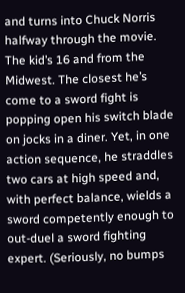and turns into Chuck Norris halfway through the movie. The kid’s 16 and from the Midwest. The closest he’s come to a sword fight is popping open his switch blade on jocks in a diner. Yet, in one action sequence, he straddles two cars at high speed and, with perfect balance, wields a sword competently enough to out-duel a sword fighting expert. (Seriously, no bumps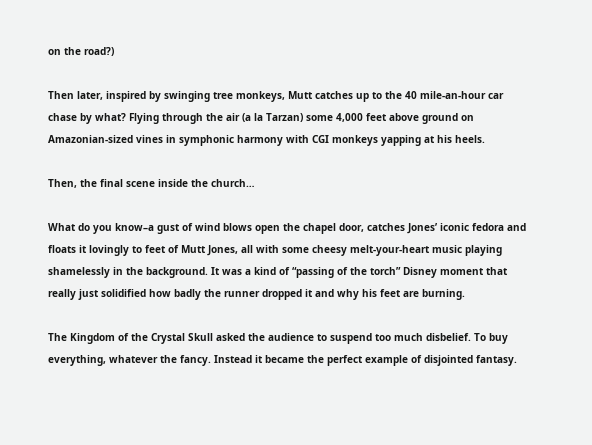on the road?)

Then later, inspired by swinging tree monkeys, Mutt catches up to the 40 mile-an-hour car chase by what? Flying through the air (a la Tarzan) some 4,000 feet above ground on Amazonian-sized vines in symphonic harmony with CGI monkeys yapping at his heels.

Then, the final scene inside the church…

What do you know–a gust of wind blows open the chapel door, catches Jones’ iconic fedora and floats it lovingly to feet of Mutt Jones, all with some cheesy melt-your-heart music playing shamelessly in the background. It was a kind of “passing of the torch” Disney moment that really just solidified how badly the runner dropped it and why his feet are burning.

The Kingdom of the Crystal Skull asked the audience to suspend too much disbelief. To buy everything, whatever the fancy. Instead it became the perfect example of disjointed fantasy.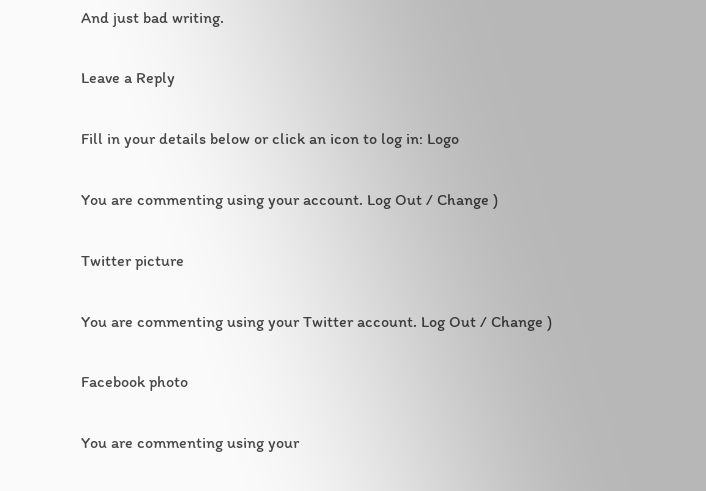And just bad writing.

Leave a Reply

Fill in your details below or click an icon to log in: Logo

You are commenting using your account. Log Out / Change )

Twitter picture

You are commenting using your Twitter account. Log Out / Change )

Facebook photo

You are commenting using your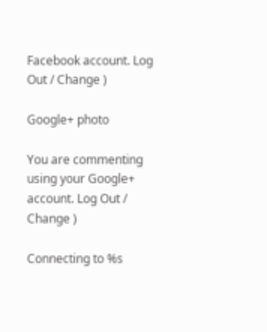Facebook account. Log Out / Change )

Google+ photo

You are commenting using your Google+ account. Log Out / Change )

Connecting to %s